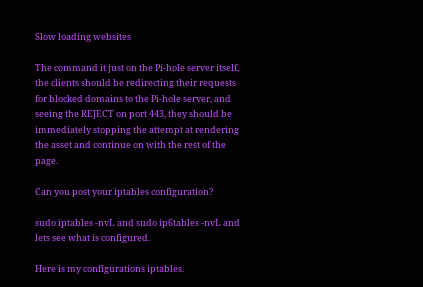Slow loading websites

The command it just on the Pi-hole server itself, the clients should be redirecting their requests for blocked domains to the Pi-hole server, and seeing the REJECT on port 443, they should be immediately stopping the attempt at rendering the asset and continue on with the rest of the page.

Can you post your iptables configuration?

sudo iptables -nvL and sudo ip6tables -nvL and lets see what is configured.

Here is my configurations iptables.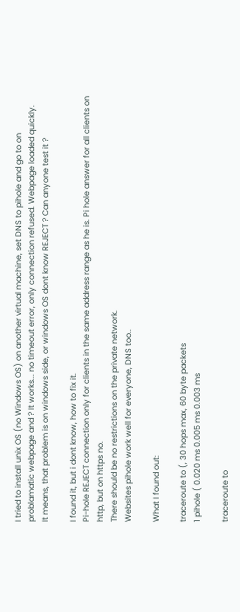I tried to install unix OS (no Windows OS) on another virtual machine, set DNS to pihole and go to on problamatic webpage and ? It works... no timeout error, only connection refused. Webpage loaded quickly.
It means, that problem is on windows side, or windows OS dont know REJECT ? Can anyone test it ?

I found it, but i dont know, how to fix it.
Pi-hole REJECT connection only for clients in the same address range as he is. Pi hole answer for all clients on http, but on https no.
There should be no restrictions on the private network.
Websites pihole work well for everyone, DNS too..

What I found out:

traceroute to (, 30 hops max, 60 byte packets
1 pihole ( 0.020 ms 0.005 ms 0.003 ms

traceroute to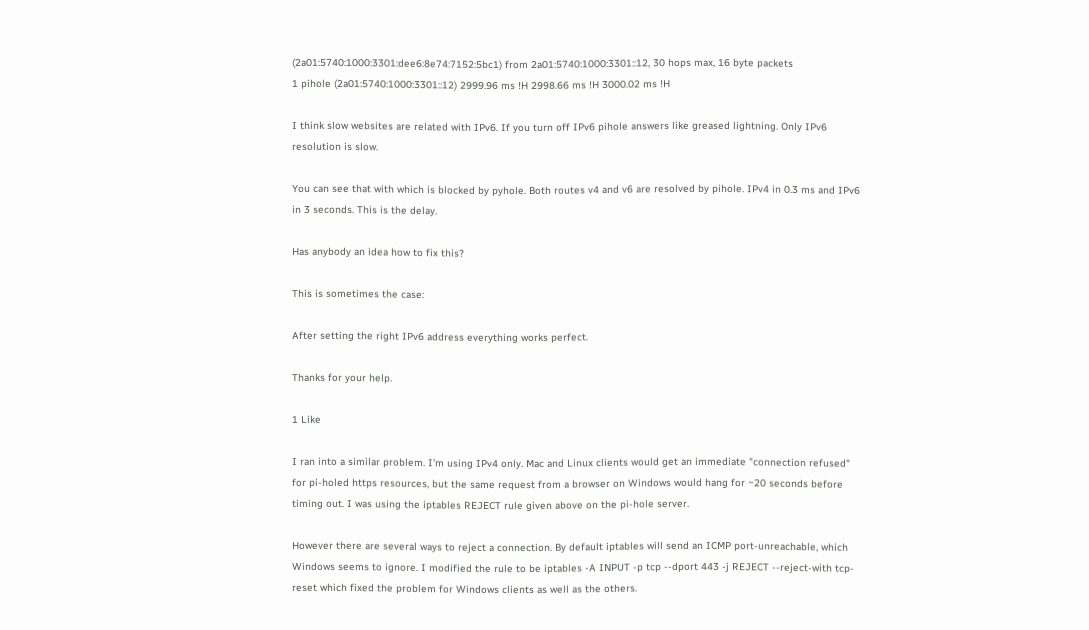(2a01:5740:1000:3301:dee6:8e74:7152:5bc1) from 2a01:5740:1000:3301::12, 30 hops max, 16 byte packets
1 pihole (2a01:5740:1000:3301::12) 2999.96 ms !H 2998.66 ms !H 3000.02 ms !H

I think slow websites are related with IPv6. If you turn off IPv6 pihole answers like greased lightning. Only IPv6 resolution is slow.

You can see that with which is blocked by pyhole. Both routes v4 and v6 are resolved by pihole. IPv4 in 0.3 ms and IPv6 in 3 seconds. This is the delay.

Has anybody an idea how to fix this?

This is sometimes the case:

After setting the right IPv6 address everything works perfect.

Thanks for your help.

1 Like

I ran into a similar problem. I'm using IPv4 only. Mac and Linux clients would get an immediate "connection refused" for pi-holed https resources, but the same request from a browser on Windows would hang for ~20 seconds before timing out. I was using the iptables REJECT rule given above on the pi-hole server.

However there are several ways to reject a connection. By default iptables will send an ICMP port-unreachable, which Windows seems to ignore. I modified the rule to be iptables -A INPUT -p tcp --dport 443 -j REJECT --reject-with tcp-reset which fixed the problem for Windows clients as well as the others.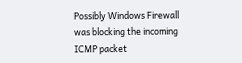Possibly Windows Firewall was blocking the incoming ICMP packet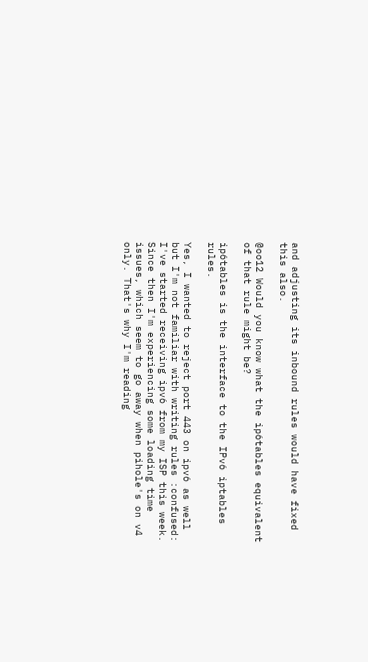and adjusting its inbound rules would have fixed this also.

@oo12 Would you know what the ip6tables equivalent of that rule might be?

ip6tables is the interface to the IPv6 iptables rules.

Yes, I wanted to reject port 443 on ipv6 as well but I'm not familiar with writing rules :confused:
I've started receiving ipv6 from my ISP this week. Since then I'm experiencing some loading time issues, which seem to go away when pihole's on v4 only. That's why I'm reading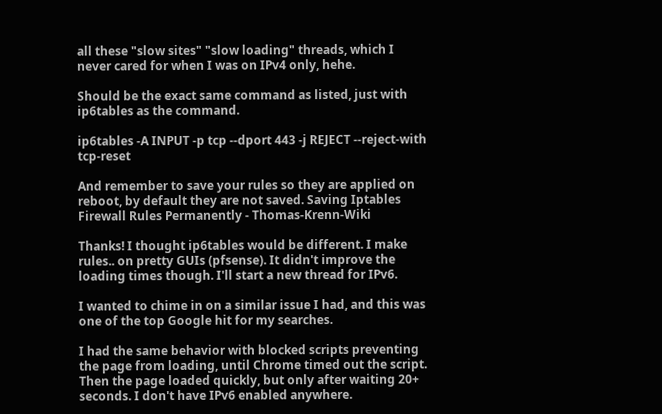all these "slow sites" "slow loading" threads, which I never cared for when I was on IPv4 only, hehe.

Should be the exact same command as listed, just with ip6tables as the command.

ip6tables -A INPUT -p tcp --dport 443 -j REJECT --reject-with tcp-reset

And remember to save your rules so they are applied on reboot, by default they are not saved. Saving Iptables Firewall Rules Permanently - Thomas-Krenn-Wiki

Thanks! I thought ip6tables would be different. I make rules.. on pretty GUIs (pfsense). It didn't improve the loading times though. I'll start a new thread for IPv6.

I wanted to chime in on a similar issue I had, and this was one of the top Google hit for my searches.

I had the same behavior with blocked scripts preventing the page from loading, until Chrome timed out the script. Then the page loaded quickly, but only after waiting 20+ seconds. I don't have IPv6 enabled anywhere.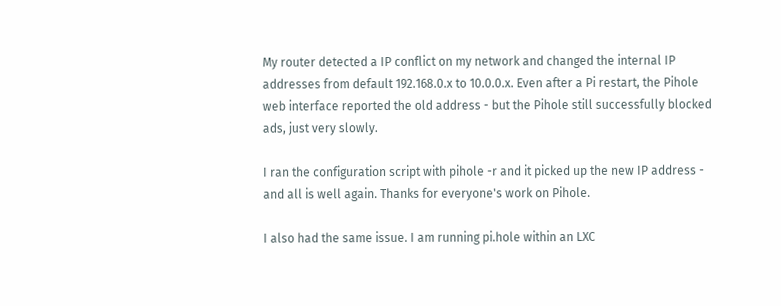My router detected a IP conflict on my network and changed the internal IP addresses from default 192.168.0.x to 10.0.0.x. Even after a Pi restart, the Pihole web interface reported the old address - but the Pihole still successfully blocked ads, just very slowly.

I ran the configuration script with pihole -r and it picked up the new IP address - and all is well again. Thanks for everyone's work on Pihole.

I also had the same issue. I am running pi.hole within an LXC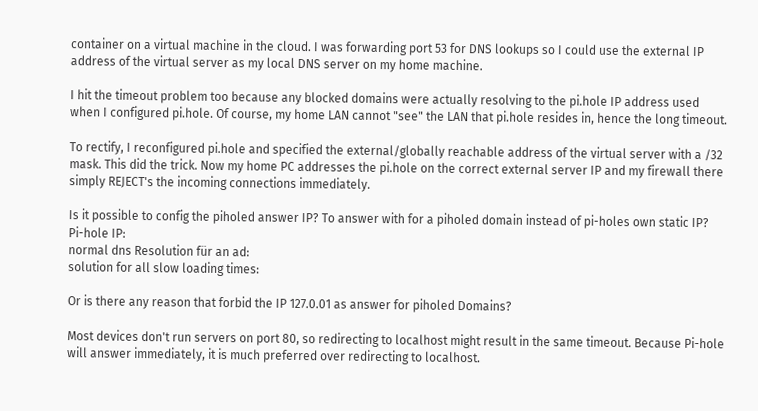container on a virtual machine in the cloud. I was forwarding port 53 for DNS lookups so I could use the external IP address of the virtual server as my local DNS server on my home machine.

I hit the timeout problem too because any blocked domains were actually resolving to the pi.hole IP address used when I configured pi.hole. Of course, my home LAN cannot "see" the LAN that pi.hole resides in, hence the long timeout.

To rectify, I reconfigured pi.hole and specified the external/globally reachable address of the virtual server with a /32 mask. This did the trick. Now my home PC addresses the pi.hole on the correct external server IP and my firewall there simply REJECT's the incoming connections immediately.

Is it possible to config the piholed answer IP? To answer with for a piholed domain instead of pi-holes own static IP?
Pi-hole IP:
normal dns Resolution für an ad:
solution for all slow loading times:

Or is there any reason that forbid the IP 127.0.01 as answer for piholed Domains?

Most devices don't run servers on port 80, so redirecting to localhost might result in the same timeout. Because Pi-hole will answer immediately, it is much preferred over redirecting to localhost.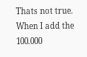Thats not true. When I add the 100.000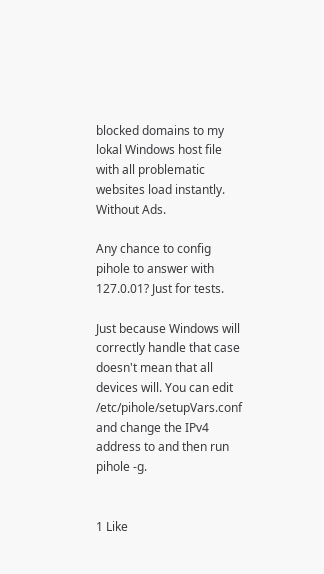blocked domains to my lokal Windows host file with all problematic websites load instantly. Without Ads.

Any chance to config pihole to answer with 127.0.01? Just for tests.

Just because Windows will correctly handle that case doesn't mean that all devices will. You can edit /etc/pihole/setupVars.conf and change the IPv4 address to and then run pihole -g.


1 Like